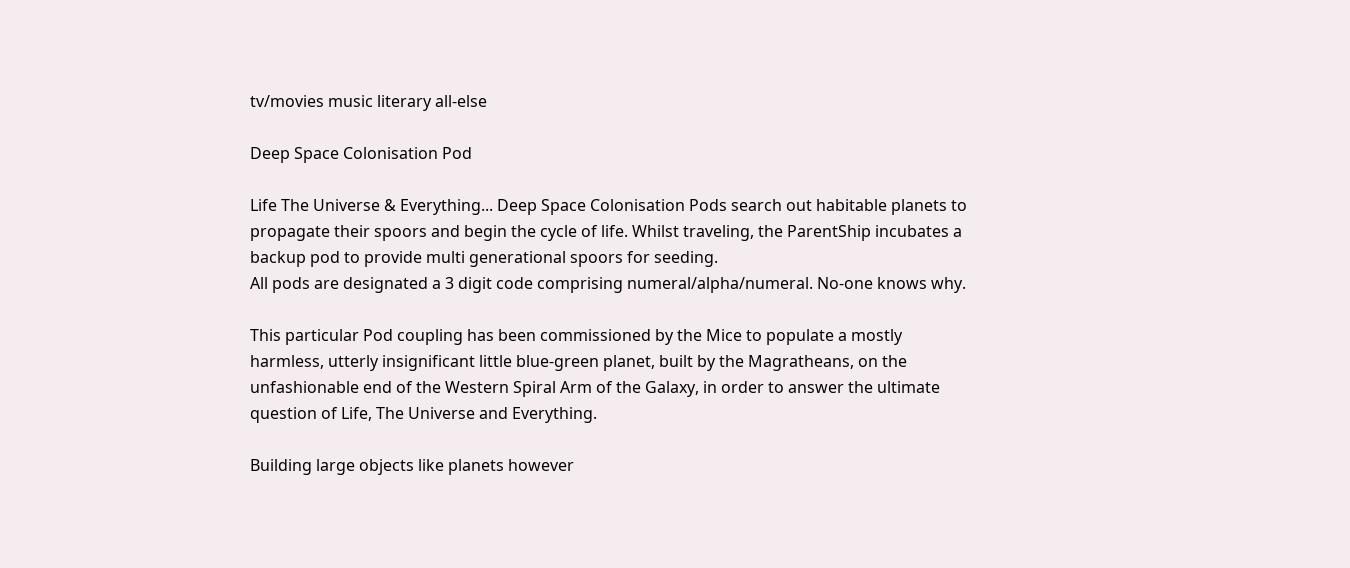tv/movies music literary all-else

Deep Space Colonisation Pod

Life The Universe & Everything... Deep Space Colonisation Pods search out habitable planets to propagate their spoors and begin the cycle of life. Whilst traveling, the ParentShip incubates a backup pod to provide multi generational spoors for seeding.
All pods are designated a 3 digit code comprising numeral/alpha/numeral. No-one knows why.

This particular Pod coupling has been commissioned by the Mice to populate a mostly harmless, utterly insignificant little blue-green planet, built by the Magratheans, on the unfashionable end of the Western Spiral Arm of the Galaxy, in order to answer the ultimate question of Life, The Universe and Everything.

Building large objects like planets however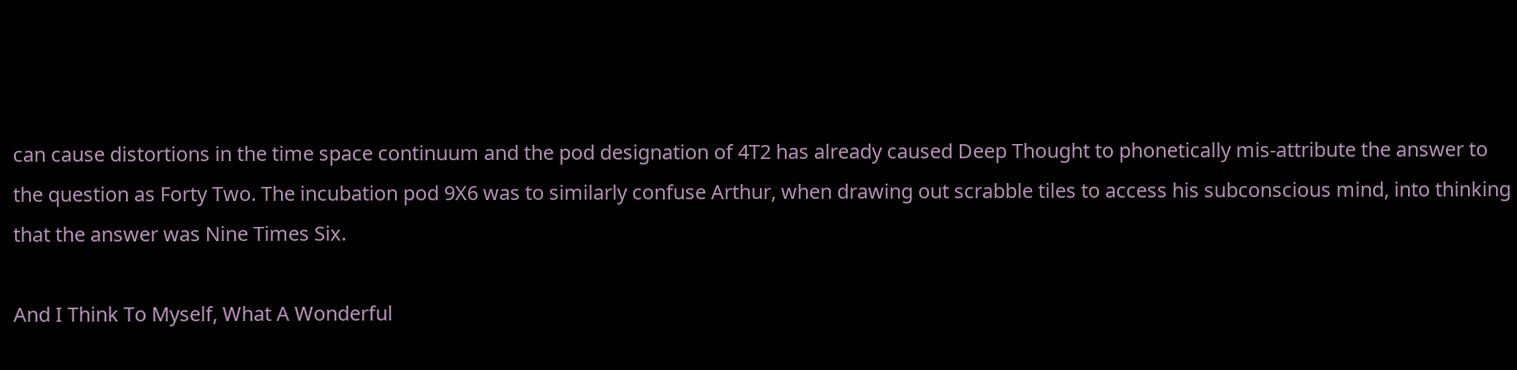can cause distortions in the time space continuum and the pod designation of 4T2 has already caused Deep Thought to phonetically mis-attribute the answer to the question as Forty Two. The incubation pod 9X6 was to similarly confuse Arthur, when drawing out scrabble tiles to access his subconscious mind, into thinking that the answer was Nine Times Six.

And I Think To Myself, What A Wonderful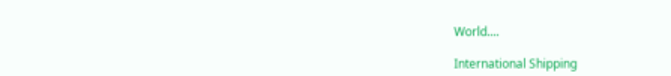World....

International Shipping